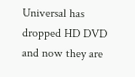Universal has dropped HD DVD and now they are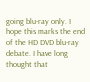going blu-ray only. I hope this marks the end of the HD DVD blu-ray debate. I have long thought that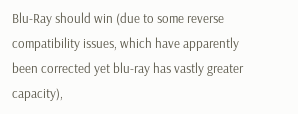Blu-Ray should win (due to some reverse compatibility issues, which have apparently been corrected yet blu-ray has vastly greater capacity),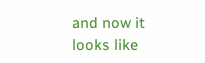and now it looks like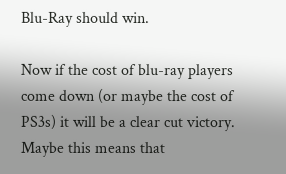Blu-Ray should win.

Now if the cost of blu-ray players come down (or maybe the cost of PS3s) it will be a clear cut victory. Maybe this means that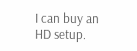I can buy an HD setup.